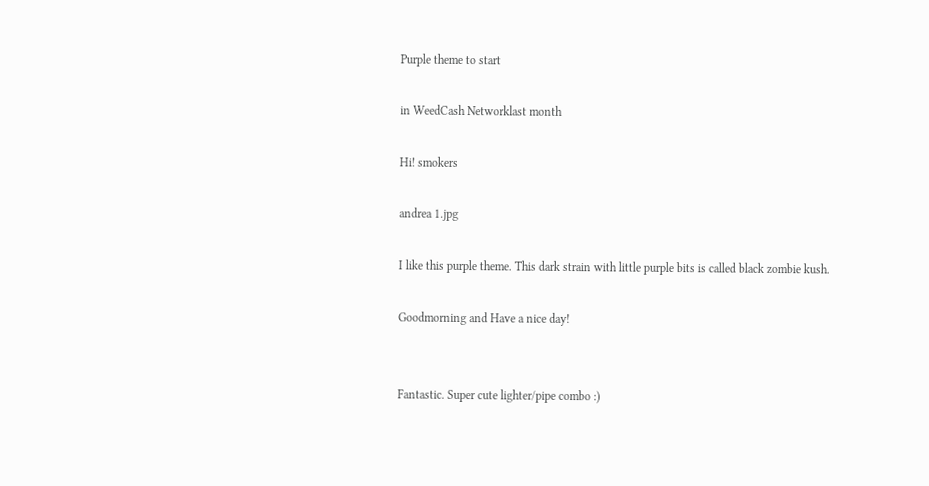Purple theme to start

in WeedCash Networklast month

Hi! smokers

andrea 1.jpg

I like this purple theme. This dark strain with little purple bits is called black zombie kush.

Goodmorning and Have a nice day!


Fantastic. Super cute lighter/pipe combo :)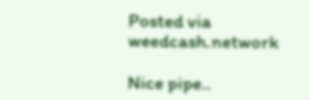Posted via weedcash.network

Nice pipe..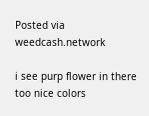Posted via weedcash.network

i see purp flower in there too nice colors